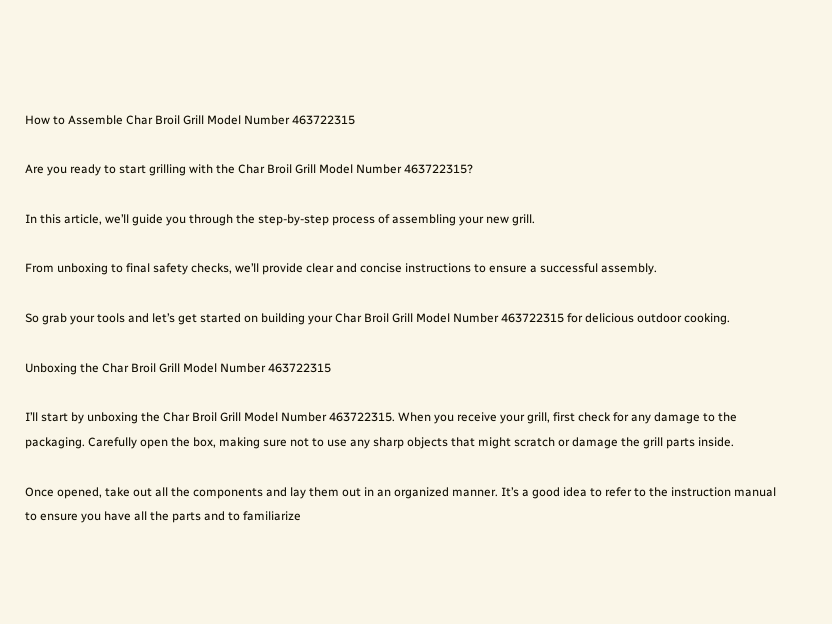How to Assemble Char Broil Grill Model Number 463722315

Are you ready to start grilling with the Char Broil Grill Model Number 463722315?

In this article, we’ll guide you through the step-by-step process of assembling your new grill.

From unboxing to final safety checks, we’ll provide clear and concise instructions to ensure a successful assembly.

So grab your tools and let’s get started on building your Char Broil Grill Model Number 463722315 for delicious outdoor cooking.

Unboxing the Char Broil Grill Model Number 463722315

I’ll start by unboxing the Char Broil Grill Model Number 463722315. When you receive your grill, first check for any damage to the packaging. Carefully open the box, making sure not to use any sharp objects that might scratch or damage the grill parts inside.

Once opened, take out all the components and lay them out in an organized manner. It’s a good idea to refer to the instruction manual to ensure you have all the parts and to familiarize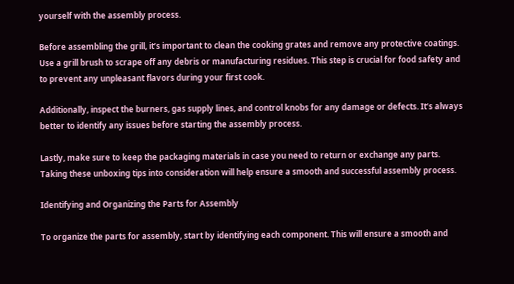yourself with the assembly process.

Before assembling the grill, it’s important to clean the cooking grates and remove any protective coatings. Use a grill brush to scrape off any debris or manufacturing residues. This step is crucial for food safety and to prevent any unpleasant flavors during your first cook.

Additionally, inspect the burners, gas supply lines, and control knobs for any damage or defects. It’s always better to identify any issues before starting the assembly process.

Lastly, make sure to keep the packaging materials in case you need to return or exchange any parts. Taking these unboxing tips into consideration will help ensure a smooth and successful assembly process.

Identifying and Organizing the Parts for Assembly

To organize the parts for assembly, start by identifying each component. This will ensure a smooth and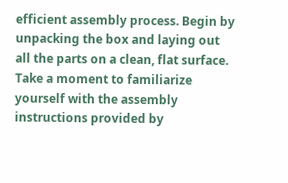efficient assembly process. Begin by unpacking the box and laying out all the parts on a clean, flat surface. Take a moment to familiarize yourself with the assembly instructions provided by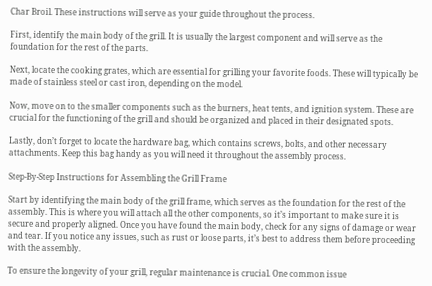Char Broil. These instructions will serve as your guide throughout the process.

First, identify the main body of the grill. It is usually the largest component and will serve as the foundation for the rest of the parts.

Next, locate the cooking grates, which are essential for grilling your favorite foods. These will typically be made of stainless steel or cast iron, depending on the model.

Now, move on to the smaller components such as the burners, heat tents, and ignition system. These are crucial for the functioning of the grill and should be organized and placed in their designated spots.

Lastly, don’t forget to locate the hardware bag, which contains screws, bolts, and other necessary attachments. Keep this bag handy as you will need it throughout the assembly process.

Step-By-Step Instructions for Assembling the Grill Frame

Start by identifying the main body of the grill frame, which serves as the foundation for the rest of the assembly. This is where you will attach all the other components, so it’s important to make sure it is secure and properly aligned. Once you have found the main body, check for any signs of damage or wear and tear. If you notice any issues, such as rust or loose parts, it’s best to address them before proceeding with the assembly.

To ensure the longevity of your grill, regular maintenance is crucial. One common issue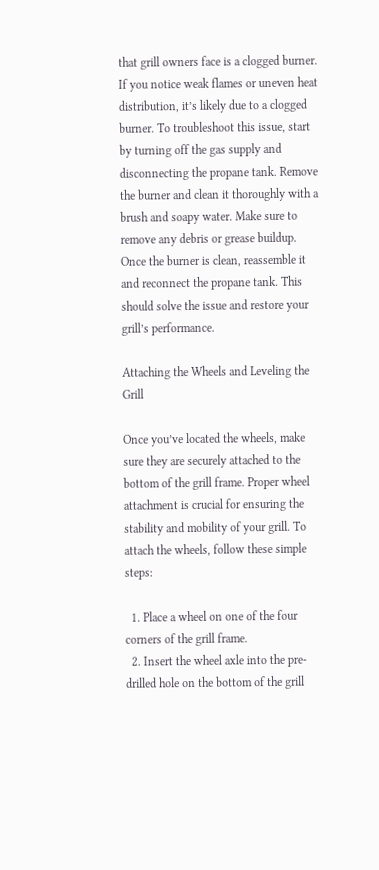that grill owners face is a clogged burner. If you notice weak flames or uneven heat distribution, it’s likely due to a clogged burner. To troubleshoot this issue, start by turning off the gas supply and disconnecting the propane tank. Remove the burner and clean it thoroughly with a brush and soapy water. Make sure to remove any debris or grease buildup. Once the burner is clean, reassemble it and reconnect the propane tank. This should solve the issue and restore your grill’s performance.

Attaching the Wheels and Leveling the Grill

Once you’ve located the wheels, make sure they are securely attached to the bottom of the grill frame. Proper wheel attachment is crucial for ensuring the stability and mobility of your grill. To attach the wheels, follow these simple steps:

  1. Place a wheel on one of the four corners of the grill frame.
  2. Insert the wheel axle into the pre-drilled hole on the bottom of the grill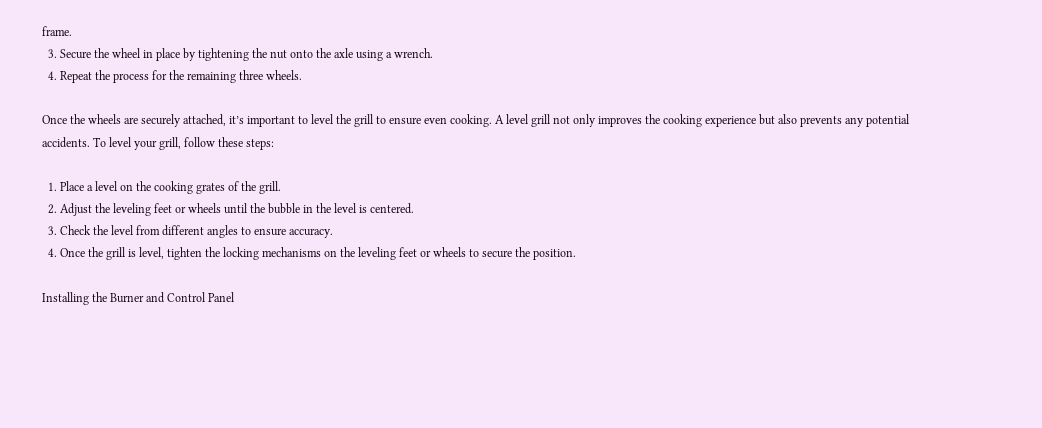frame.
  3. Secure the wheel in place by tightening the nut onto the axle using a wrench.
  4. Repeat the process for the remaining three wheels.

Once the wheels are securely attached, it’s important to level the grill to ensure even cooking. A level grill not only improves the cooking experience but also prevents any potential accidents. To level your grill, follow these steps:

  1. Place a level on the cooking grates of the grill.
  2. Adjust the leveling feet or wheels until the bubble in the level is centered.
  3. Check the level from different angles to ensure accuracy.
  4. Once the grill is level, tighten the locking mechanisms on the leveling feet or wheels to secure the position.

Installing the Burner and Control Panel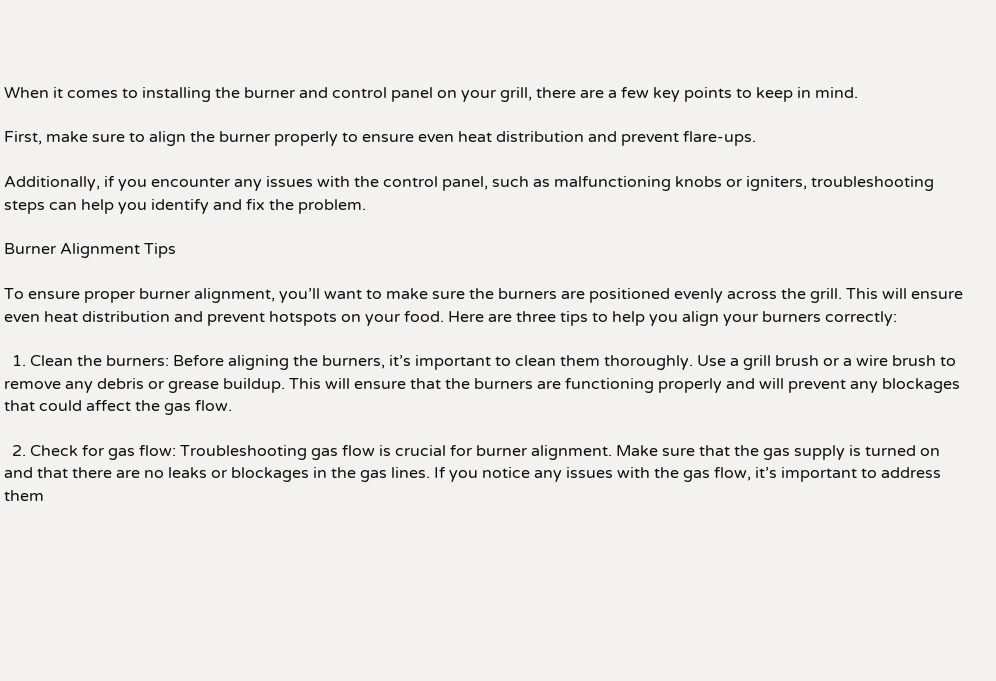When it comes to installing the burner and control panel on your grill, there are a few key points to keep in mind.

First, make sure to align the burner properly to ensure even heat distribution and prevent flare-ups.

Additionally, if you encounter any issues with the control panel, such as malfunctioning knobs or igniters, troubleshooting steps can help you identify and fix the problem.

Burner Alignment Tips

To ensure proper burner alignment, you’ll want to make sure the burners are positioned evenly across the grill. This will ensure even heat distribution and prevent hotspots on your food. Here are three tips to help you align your burners correctly:

  1. Clean the burners: Before aligning the burners, it’s important to clean them thoroughly. Use a grill brush or a wire brush to remove any debris or grease buildup. This will ensure that the burners are functioning properly and will prevent any blockages that could affect the gas flow.

  2. Check for gas flow: Troubleshooting gas flow is crucial for burner alignment. Make sure that the gas supply is turned on and that there are no leaks or blockages in the gas lines. If you notice any issues with the gas flow, it’s important to address them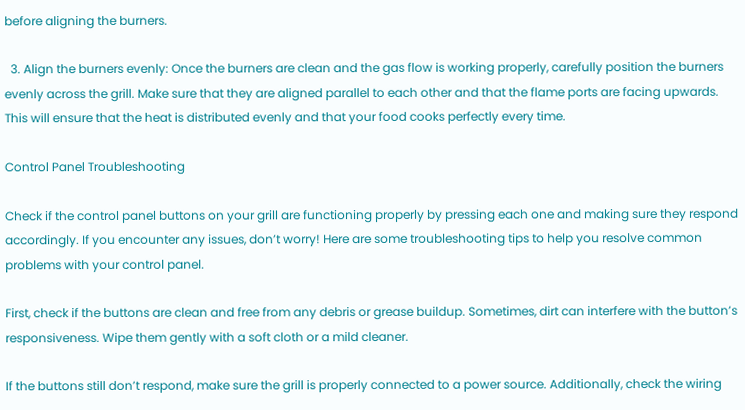before aligning the burners.

  3. Align the burners evenly: Once the burners are clean and the gas flow is working properly, carefully position the burners evenly across the grill. Make sure that they are aligned parallel to each other and that the flame ports are facing upwards. This will ensure that the heat is distributed evenly and that your food cooks perfectly every time.

Control Panel Troubleshooting

Check if the control panel buttons on your grill are functioning properly by pressing each one and making sure they respond accordingly. If you encounter any issues, don’t worry! Here are some troubleshooting tips to help you resolve common problems with your control panel.

First, check if the buttons are clean and free from any debris or grease buildup. Sometimes, dirt can interfere with the button’s responsiveness. Wipe them gently with a soft cloth or a mild cleaner.

If the buttons still don’t respond, make sure the grill is properly connected to a power source. Additionally, check the wiring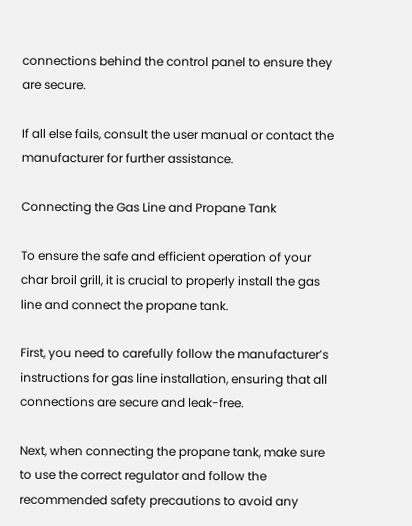connections behind the control panel to ensure they are secure.

If all else fails, consult the user manual or contact the manufacturer for further assistance.

Connecting the Gas Line and Propane Tank

To ensure the safe and efficient operation of your char broil grill, it is crucial to properly install the gas line and connect the propane tank.

First, you need to carefully follow the manufacturer’s instructions for gas line installation, ensuring that all connections are secure and leak-free.

Next, when connecting the propane tank, make sure to use the correct regulator and follow the recommended safety precautions to avoid any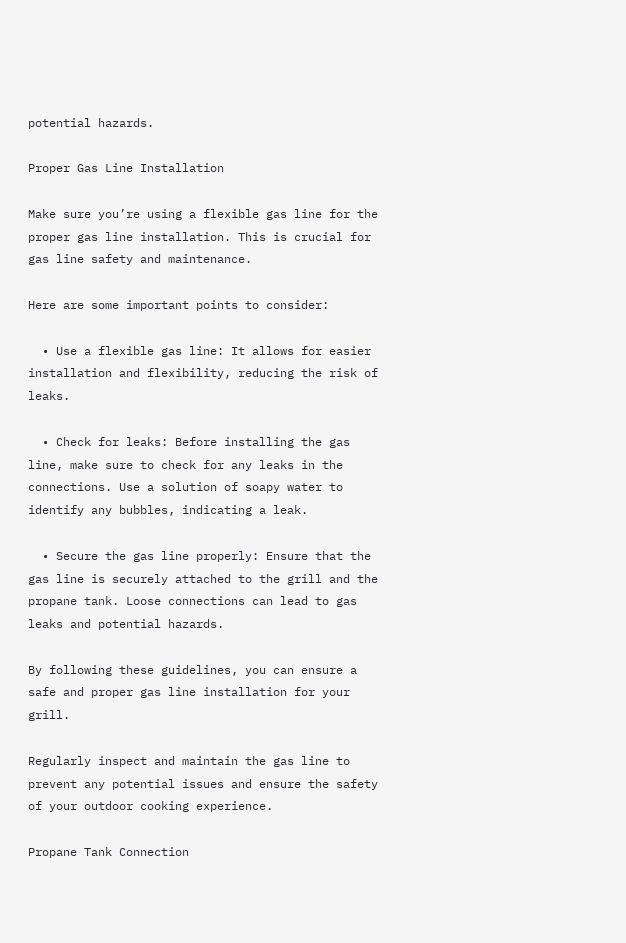potential hazards.

Proper Gas Line Installation

Make sure you’re using a flexible gas line for the proper gas line installation. This is crucial for gas line safety and maintenance.

Here are some important points to consider:

  • Use a flexible gas line: It allows for easier installation and flexibility, reducing the risk of leaks.

  • Check for leaks: Before installing the gas line, make sure to check for any leaks in the connections. Use a solution of soapy water to identify any bubbles, indicating a leak.

  • Secure the gas line properly: Ensure that the gas line is securely attached to the grill and the propane tank. Loose connections can lead to gas leaks and potential hazards.

By following these guidelines, you can ensure a safe and proper gas line installation for your grill.

Regularly inspect and maintain the gas line to prevent any potential issues and ensure the safety of your outdoor cooking experience.

Propane Tank Connection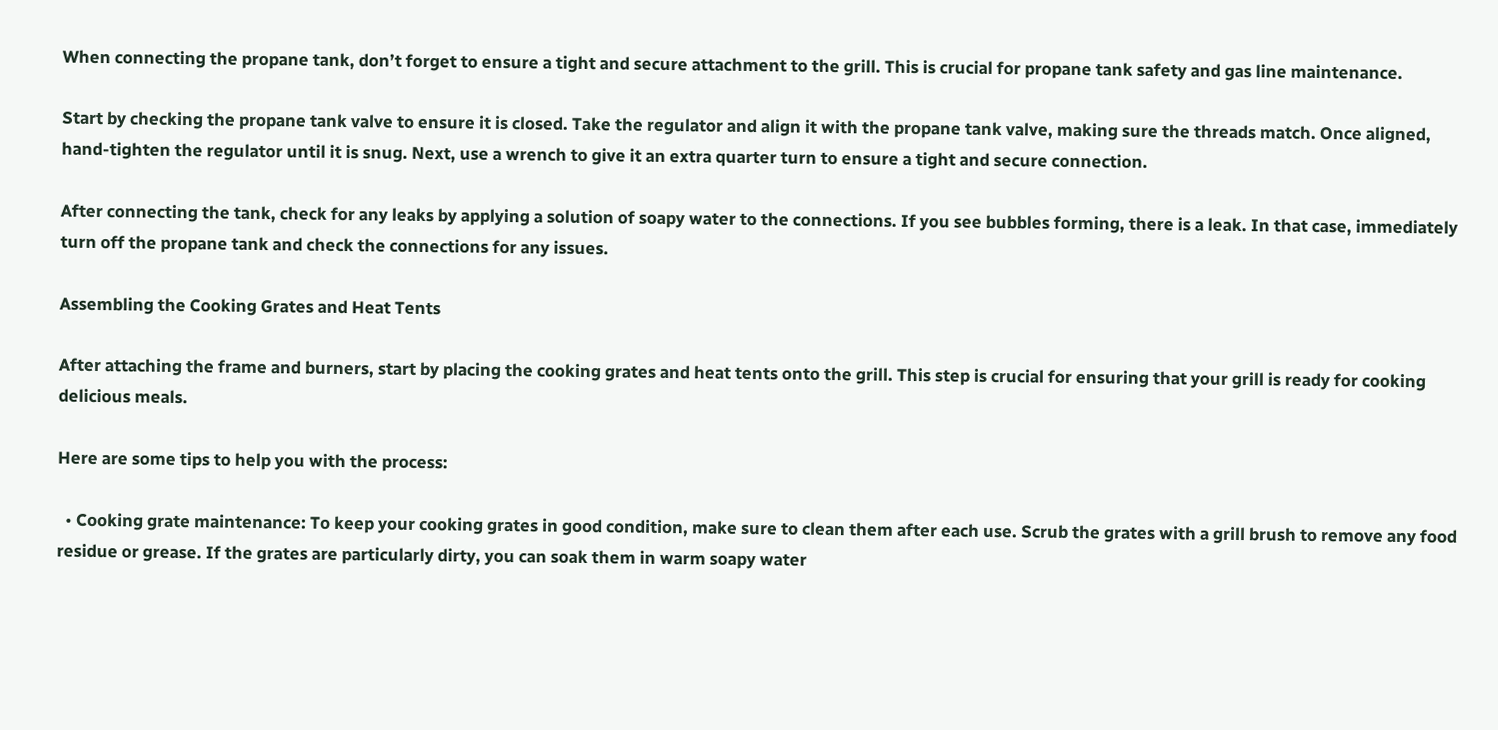When connecting the propane tank, don’t forget to ensure a tight and secure attachment to the grill. This is crucial for propane tank safety and gas line maintenance.

Start by checking the propane tank valve to ensure it is closed. Take the regulator and align it with the propane tank valve, making sure the threads match. Once aligned, hand-tighten the regulator until it is snug. Next, use a wrench to give it an extra quarter turn to ensure a tight and secure connection.

After connecting the tank, check for any leaks by applying a solution of soapy water to the connections. If you see bubbles forming, there is a leak. In that case, immediately turn off the propane tank and check the connections for any issues.

Assembling the Cooking Grates and Heat Tents

After attaching the frame and burners, start by placing the cooking grates and heat tents onto the grill. This step is crucial for ensuring that your grill is ready for cooking delicious meals.

Here are some tips to help you with the process:

  • Cooking grate maintenance: To keep your cooking grates in good condition, make sure to clean them after each use. Scrub the grates with a grill brush to remove any food residue or grease. If the grates are particularly dirty, you can soak them in warm soapy water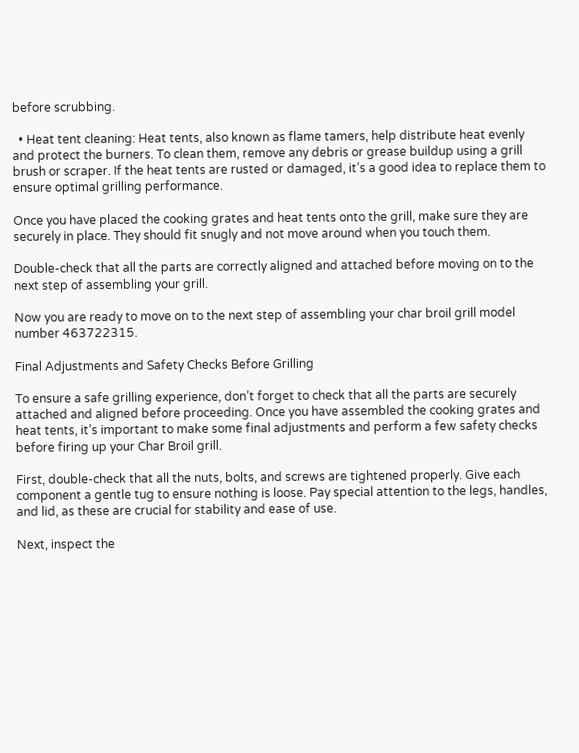before scrubbing.

  • Heat tent cleaning: Heat tents, also known as flame tamers, help distribute heat evenly and protect the burners. To clean them, remove any debris or grease buildup using a grill brush or scraper. If the heat tents are rusted or damaged, it’s a good idea to replace them to ensure optimal grilling performance.

Once you have placed the cooking grates and heat tents onto the grill, make sure they are securely in place. They should fit snugly and not move around when you touch them.

Double-check that all the parts are correctly aligned and attached before moving on to the next step of assembling your grill.

Now you are ready to move on to the next step of assembling your char broil grill model number 463722315.

Final Adjustments and Safety Checks Before Grilling

To ensure a safe grilling experience, don’t forget to check that all the parts are securely attached and aligned before proceeding. Once you have assembled the cooking grates and heat tents, it’s important to make some final adjustments and perform a few safety checks before firing up your Char Broil grill.

First, double-check that all the nuts, bolts, and screws are tightened properly. Give each component a gentle tug to ensure nothing is loose. Pay special attention to the legs, handles, and lid, as these are crucial for stability and ease of use.

Next, inspect the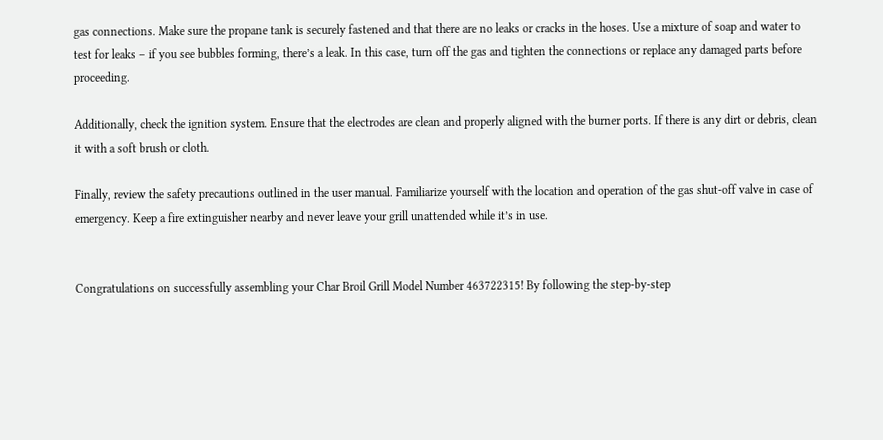gas connections. Make sure the propane tank is securely fastened and that there are no leaks or cracks in the hoses. Use a mixture of soap and water to test for leaks – if you see bubbles forming, there’s a leak. In this case, turn off the gas and tighten the connections or replace any damaged parts before proceeding.

Additionally, check the ignition system. Ensure that the electrodes are clean and properly aligned with the burner ports. If there is any dirt or debris, clean it with a soft brush or cloth.

Finally, review the safety precautions outlined in the user manual. Familiarize yourself with the location and operation of the gas shut-off valve in case of emergency. Keep a fire extinguisher nearby and never leave your grill unattended while it’s in use.


Congratulations on successfully assembling your Char Broil Grill Model Number 463722315! By following the step-by-step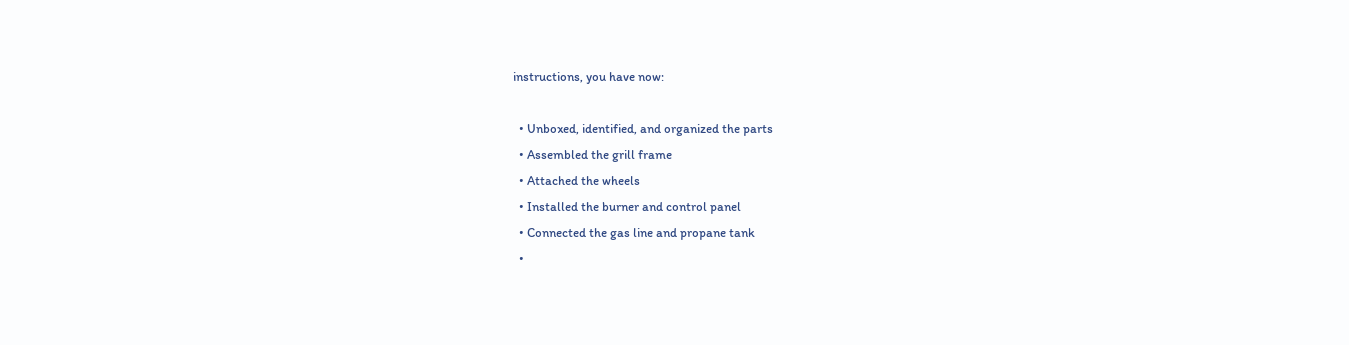instructions, you have now:

  • Unboxed, identified, and organized the parts
  • Assembled the grill frame
  • Attached the wheels
  • Installed the burner and control panel
  • Connected the gas line and propane tank
  •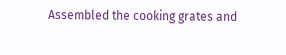Assembled the cooking grates and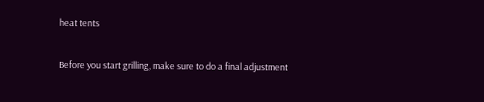heat tents

Before you start grilling, make sure to do a final adjustment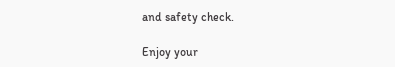and safety check.

Enjoy your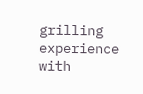grilling experience with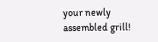your newly assembled grill!